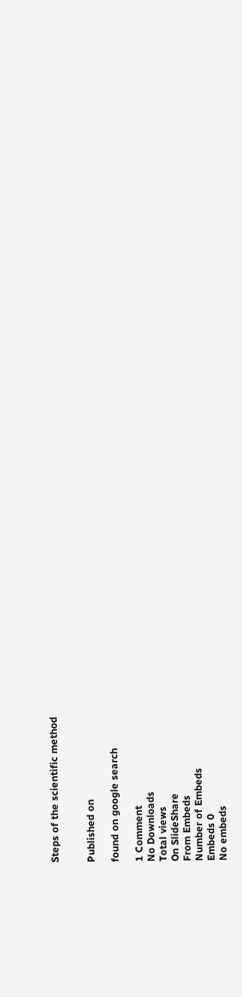Steps of the scientific method


Published on

found on google search

1 Comment
No Downloads
Total views
On SlideShare
From Embeds
Number of Embeds
Embeds 0
No embeds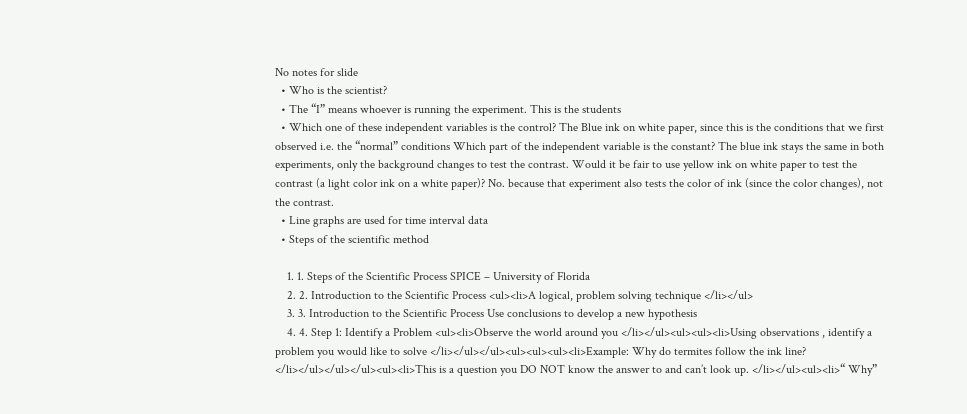No notes for slide
  • Who is the scientist?
  • The “I” means whoever is running the experiment. This is the students
  • Which one of these independent variables is the control? The Blue ink on white paper, since this is the conditions that we first observed i.e. the “normal” conditions Which part of the independent variable is the constant? The blue ink stays the same in both experiments, only the background changes to test the contrast. Would it be fair to use yellow ink on white paper to test the contrast (a light color ink on a white paper)? No. because that experiment also tests the color of ink (since the color changes), not the contrast.
  • Line graphs are used for time interval data
  • Steps of the scientific method

    1. 1. Steps of the Scientific Process SPICE – University of Florida
    2. 2. Introduction to the Scientific Process <ul><li>A logical, problem solving technique </li></ul>
    3. 3. Introduction to the Scientific Process Use conclusions to develop a new hypothesis
    4. 4. Step 1: Identify a Problem <ul><li>Observe the world around you </li></ul><ul><ul><li>Using observations , identify a problem you would like to solve </li></ul></ul><ul><ul><ul><li>Example: Why do termites follow the ink line? </li></ul></ul></ul><ul><li>This is a question you DO NOT know the answer to and can’t look up. </li></ul><ul><li>“ Why”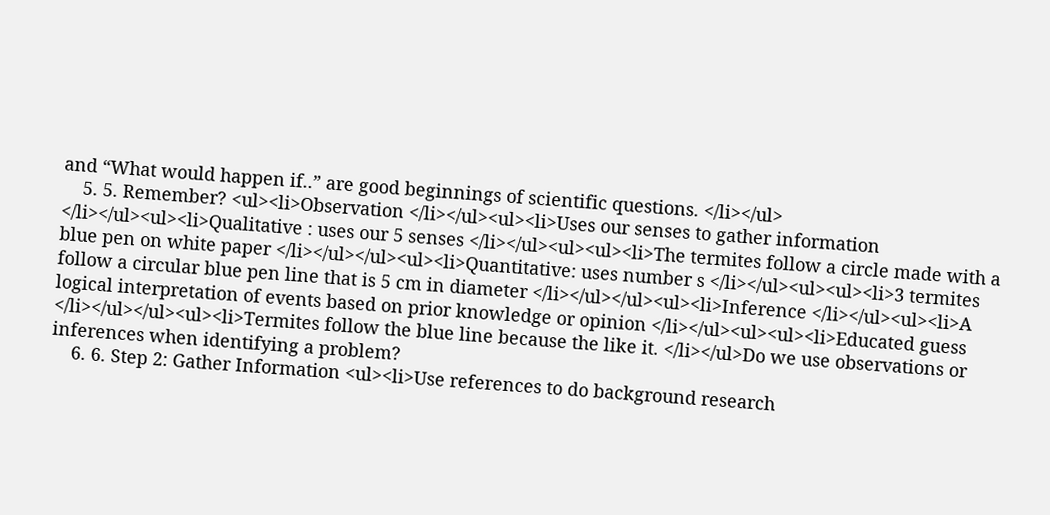and “What would happen if..” are good beginnings of scientific questions. </li></ul>
    5. 5. Remember? <ul><li>Observation </li></ul><ul><li>Uses our senses to gather information </li></ul><ul><li>Qualitative : uses our 5 senses </li></ul><ul><ul><li>The termites follow a circle made with a blue pen on white paper </li></ul></ul><ul><li>Quantitative: uses number s </li></ul><ul><ul><li>3 termites follow a circular blue pen line that is 5 cm in diameter </li></ul></ul><ul><li>Inference </li></ul><ul><li>A logical interpretation of events based on prior knowledge or opinion </li></ul><ul><ul><li>Educated guess </li></ul></ul><ul><li>Termites follow the blue line because the like it. </li></ul>Do we use observations or inferences when identifying a problem?
    6. 6. Step 2: Gather Information <ul><li>Use references to do background research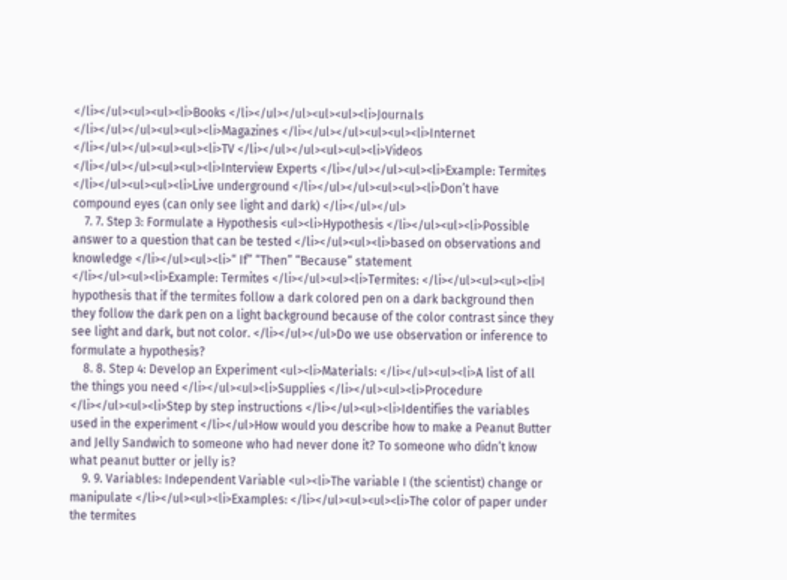</li></ul><ul><ul><li>Books </li></ul></ul><ul><ul><li>Journals </li></ul></ul><ul><ul><li>Magazines </li></ul></ul><ul><ul><li>Internet </li></ul></ul><ul><ul><li>TV </li></ul></ul><ul><ul><li>Videos </li></ul></ul><ul><ul><li>Interview Experts </li></ul></ul><ul><li>Example: Termites </li></ul><ul><ul><li>Live underground </li></ul></ul><ul><ul><li>Don’t have compound eyes (can only see light and dark) </li></ul></ul>
    7. 7. Step 3: Formulate a Hypothesis <ul><li>Hypothesis </li></ul><ul><li>Possible answer to a question that can be tested </li></ul><ul><li>based on observations and knowledge </li></ul><ul><li>“ If” “Then” “Because” statement </li></ul><ul><li>Example: Termites </li></ul><ul><li>Termites: </li></ul><ul><ul><li>I hypothesis that if the termites follow a dark colored pen on a dark background then they follow the dark pen on a light background because of the color contrast since they see light and dark, but not color. </li></ul></ul>Do we use observation or inference to formulate a hypothesis?
    8. 8. Step 4: Develop an Experiment <ul><li>Materials: </li></ul><ul><li>A list of all the things you need </li></ul><ul><li>Supplies </li></ul><ul><li>Procedure </li></ul><ul><li>Step by step instructions </li></ul><ul><li>Identifies the variables used in the experiment </li></ul>How would you describe how to make a Peanut Butter and Jelly Sandwich to someone who had never done it? To someone who didn’t know what peanut butter or jelly is?
    9. 9. Variables: Independent Variable <ul><li>The variable I (the scientist) change or manipulate </li></ul><ul><li>Examples: </li></ul><ul><ul><li>The color of paper under the termites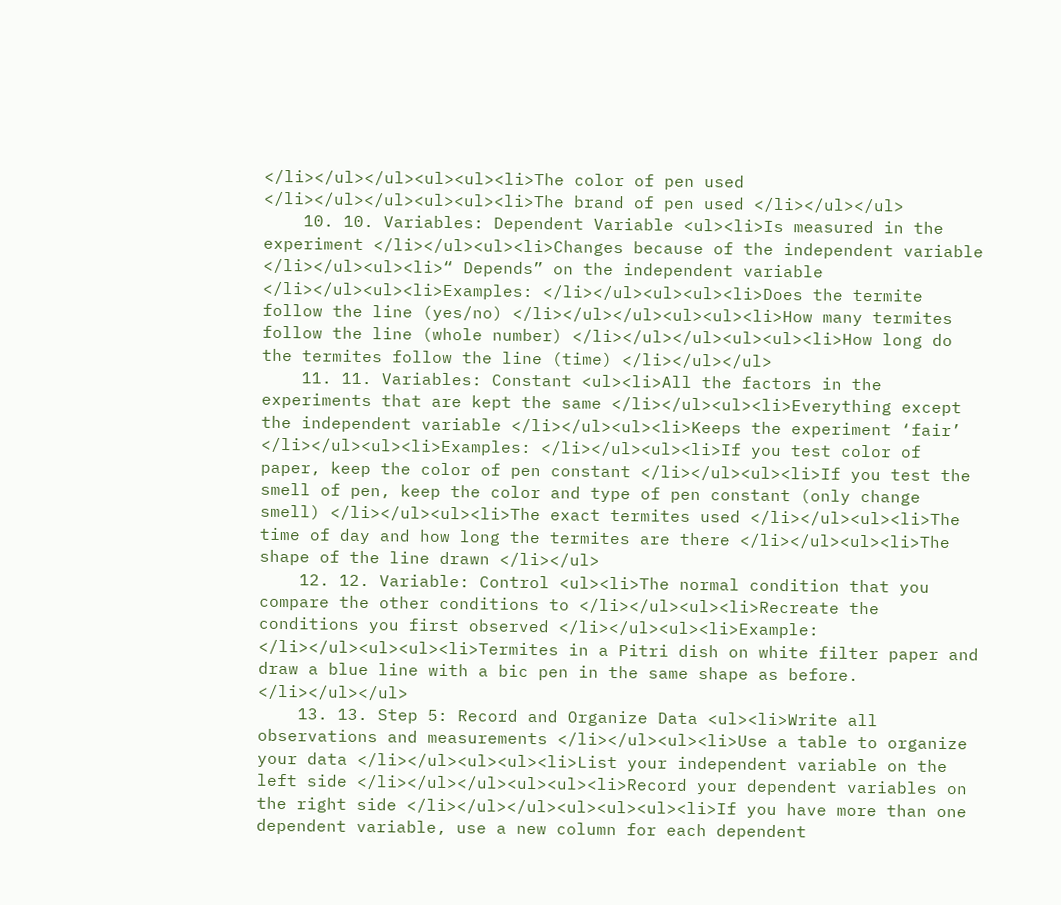</li></ul></ul><ul><ul><li>The color of pen used </li></ul></ul><ul><ul><li>The brand of pen used </li></ul></ul>
    10. 10. Variables: Dependent Variable <ul><li>Is measured in the experiment </li></ul><ul><li>Changes because of the independent variable </li></ul><ul><li>“ Depends” on the independent variable </li></ul><ul><li>Examples: </li></ul><ul><ul><li>Does the termite follow the line (yes/no) </li></ul></ul><ul><ul><li>How many termites follow the line (whole number) </li></ul></ul><ul><ul><li>How long do the termites follow the line (time) </li></ul></ul>
    11. 11. Variables: Constant <ul><li>All the factors in the experiments that are kept the same </li></ul><ul><li>Everything except the independent variable </li></ul><ul><li>Keeps the experiment ‘fair’ </li></ul><ul><li>Examples: </li></ul><ul><li>If you test color of paper, keep the color of pen constant </li></ul><ul><li>If you test the smell of pen, keep the color and type of pen constant (only change smell) </li></ul><ul><li>The exact termites used </li></ul><ul><li>The time of day and how long the termites are there </li></ul><ul><li>The shape of the line drawn </li></ul>
    12. 12. Variable: Control <ul><li>The normal condition that you compare the other conditions to </li></ul><ul><li>Recreate the conditions you first observed </li></ul><ul><li>Example: </li></ul><ul><ul><li>Termites in a Pitri dish on white filter paper and draw a blue line with a bic pen in the same shape as before. </li></ul></ul>
    13. 13. Step 5: Record and Organize Data <ul><li>Write all observations and measurements </li></ul><ul><li>Use a table to organize your data </li></ul><ul><ul><li>List your independent variable on the left side </li></ul></ul><ul><ul><li>Record your dependent variables on the right side </li></ul></ul><ul><ul><ul><li>If you have more than one dependent variable, use a new column for each dependent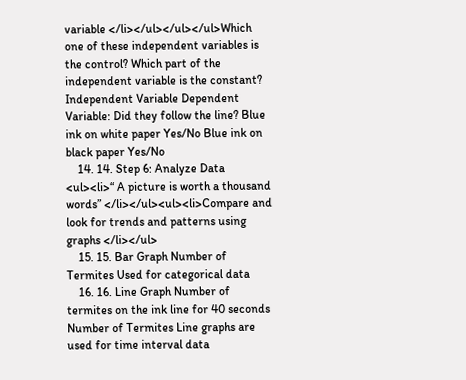variable </li></ul></ul></ul>Which one of these independent variables is the control? Which part of the independent variable is the constant? Independent Variable Dependent Variable: Did they follow the line? Blue ink on white paper Yes/No Blue ink on black paper Yes/No
    14. 14. Step 6: Analyze Data <ul><li>“ A picture is worth a thousand words” </li></ul><ul><li>Compare and look for trends and patterns using graphs </li></ul>
    15. 15. Bar Graph Number of Termites Used for categorical data
    16. 16. Line Graph Number of termites on the ink line for 40 seconds Number of Termites Line graphs are used for time interval data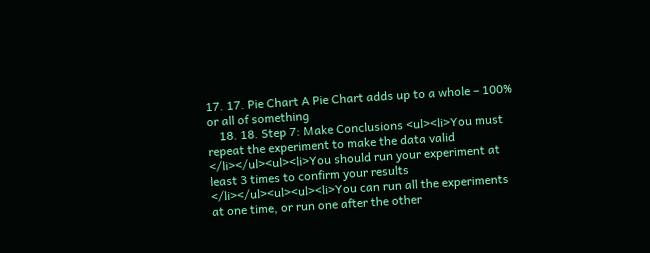17. 17. Pie Chart A Pie Chart adds up to a whole – 100% or all of something
    18. 18. Step 7: Make Conclusions <ul><li>You must repeat the experiment to make the data valid </li></ul><ul><li>You should run your experiment at least 3 times to confirm your results </li></ul><ul><ul><li>You can run all the experiments at one time, or run one after the other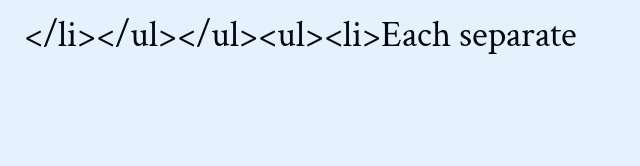</li></ul></ul><ul><li>Each separate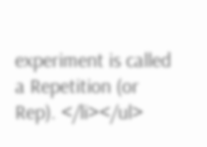experiment is called a Repetition (or Rep). </li></ul>